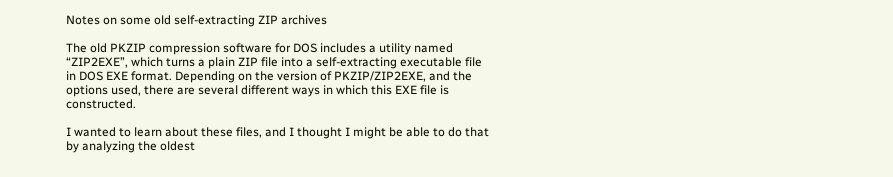Notes on some old self-extracting ZIP archives

The old PKZIP compression software for DOS includes a utility named “ZIP2EXE”, which turns a plain ZIP file into a self-extracting executable file in DOS EXE format. Depending on the version of PKZIP/ZIP2EXE, and the options used, there are several different ways in which this EXE file is constructed.

I wanted to learn about these files, and I thought I might be able to do that by analyzing the oldest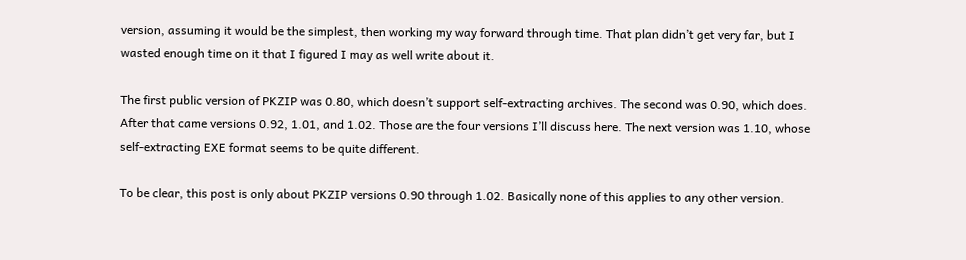version, assuming it would be the simplest, then working my way forward through time. That plan didn’t get very far, but I wasted enough time on it that I figured I may as well write about it.

The first public version of PKZIP was 0.80, which doesn’t support self-extracting archives. The second was 0.90, which does. After that came versions 0.92, 1.01, and 1.02. Those are the four versions I’ll discuss here. The next version was 1.10, whose self-extracting EXE format seems to be quite different.

To be clear, this post is only about PKZIP versions 0.90 through 1.02. Basically none of this applies to any other version.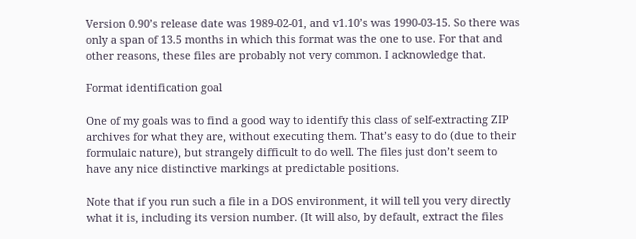Version 0.90’s release date was 1989-02-01, and v1.10’s was 1990-03-15. So there was only a span of 13.5 months in which this format was the one to use. For that and other reasons, these files are probably not very common. I acknowledge that.

Format identification goal

One of my goals was to find a good way to identify this class of self-extracting ZIP archives for what they are, without executing them. That’s easy to do (due to their formulaic nature), but strangely difficult to do well. The files just don’t seem to have any nice distinctive markings at predictable positions.

Note that if you run such a file in a DOS environment, it will tell you very directly what it is, including its version number. (It will also, by default, extract the files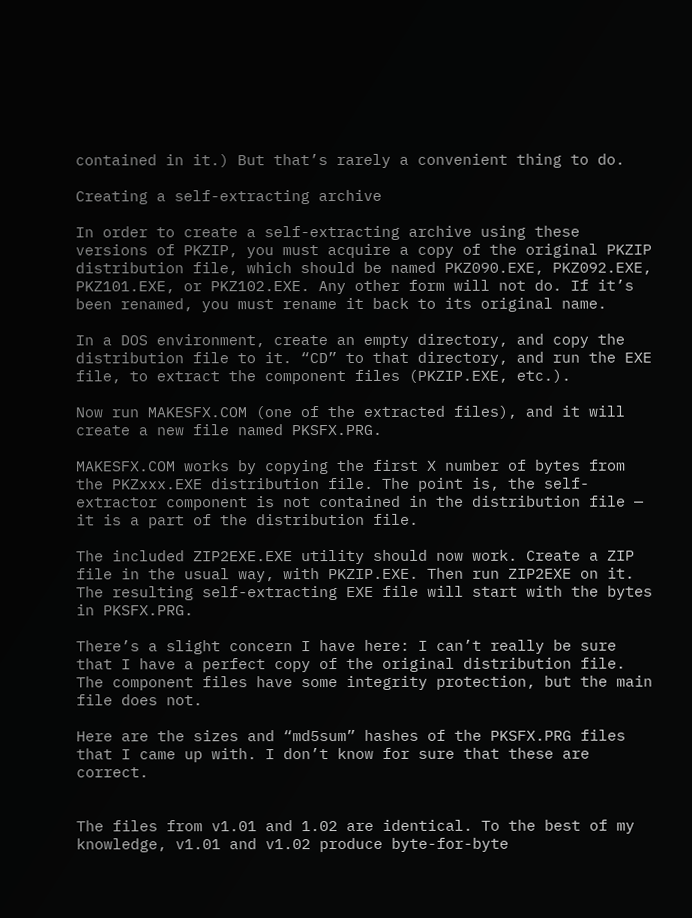contained in it.) But that’s rarely a convenient thing to do.

Creating a self-extracting archive

In order to create a self-extracting archive using these versions of PKZIP, you must acquire a copy of the original PKZIP distribution file, which should be named PKZ090.EXE, PKZ092.EXE, PKZ101.EXE, or PKZ102.EXE. Any other form will not do. If it’s been renamed, you must rename it back to its original name.

In a DOS environment, create an empty directory, and copy the distribution file to it. “CD” to that directory, and run the EXE file, to extract the component files (PKZIP.EXE, etc.).

Now run MAKESFX.COM (one of the extracted files), and it will create a new file named PKSFX.PRG.

MAKESFX.COM works by copying the first X number of bytes from the PKZxxx.EXE distribution file. The point is, the self-extractor component is not contained in the distribution file — it is a part of the distribution file.

The included ZIP2EXE.EXE utility should now work. Create a ZIP file in the usual way, with PKZIP.EXE. Then run ZIP2EXE on it. The resulting self-extracting EXE file will start with the bytes in PKSFX.PRG.

There’s a slight concern I have here: I can’t really be sure that I have a perfect copy of the original distribution file. The component files have some integrity protection, but the main file does not.

Here are the sizes and “md5sum” hashes of the PKSFX.PRG files that I came up with. I don’t know for sure that these are correct.


The files from v1.01 and 1.02 are identical. To the best of my knowledge, v1.01 and v1.02 produce byte-for-byte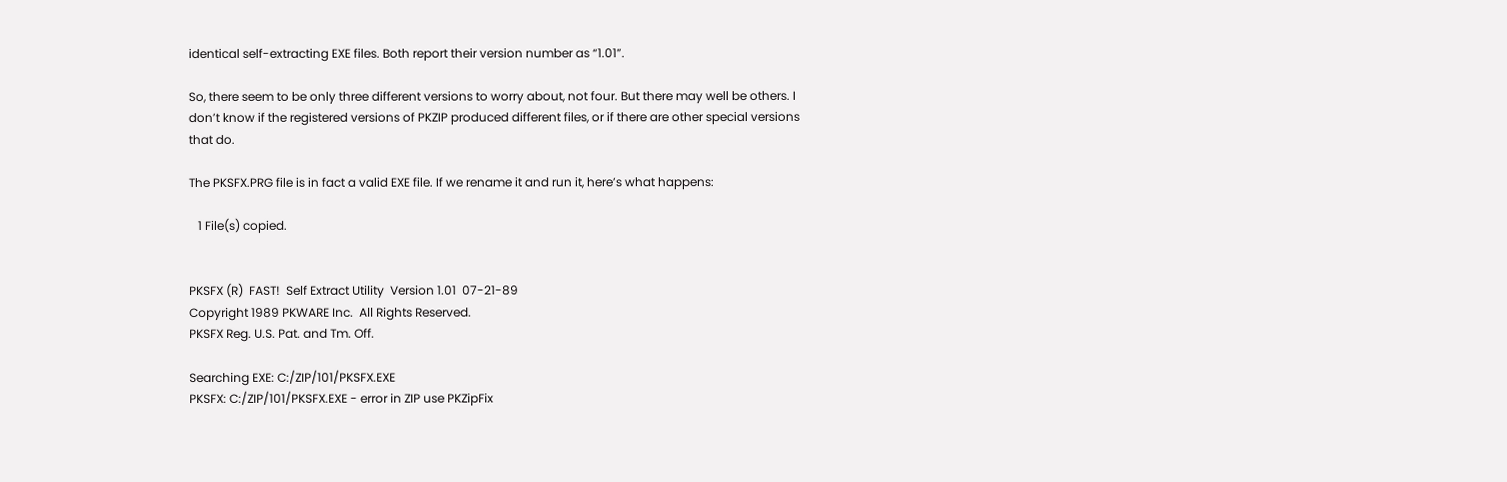identical self-extracting EXE files. Both report their version number as “1.01”.

So, there seem to be only three different versions to worry about, not four. But there may well be others. I don’t know if the registered versions of PKZIP produced different files, or if there are other special versions that do.

The PKSFX.PRG file is in fact a valid EXE file. If we rename it and run it, here’s what happens:

   1 File(s) copied.


PKSFX (R)  FAST!  Self Extract Utility  Version 1.01  07-21-89
Copyright 1989 PKWARE Inc.  All Rights Reserved.
PKSFX Reg. U.S. Pat. and Tm. Off.

Searching EXE: C:/ZIP/101/PKSFX.EXE
PKSFX: C:/ZIP/101/PKSFX.EXE - error in ZIP use PKZipFix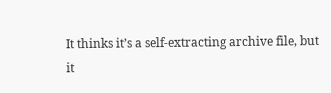It thinks it’s a self-extracting archive file, but it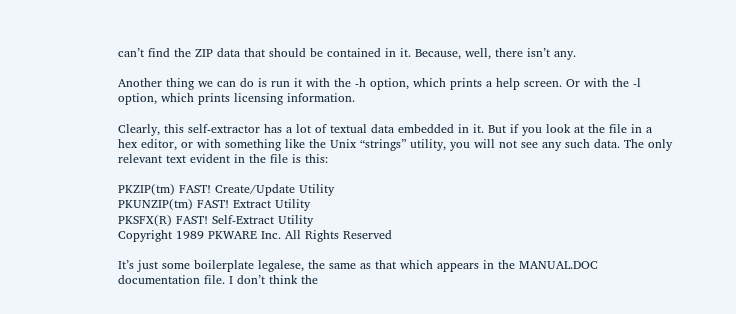can’t find the ZIP data that should be contained in it. Because, well, there isn’t any.

Another thing we can do is run it with the -h option, which prints a help screen. Or with the -l option, which prints licensing information.

Clearly, this self-extractor has a lot of textual data embedded in it. But if you look at the file in a hex editor, or with something like the Unix “strings” utility, you will not see any such data. The only relevant text evident in the file is this:

PKZIP(tm) FAST! Create/Update Utility
PKUNZIP(tm) FAST! Extract Utility
PKSFX(R) FAST! Self-Extract Utility
Copyright 1989 PKWARE Inc. All Rights Reserved

It’s just some boilerplate legalese, the same as that which appears in the MANUAL.DOC documentation file. I don’t think the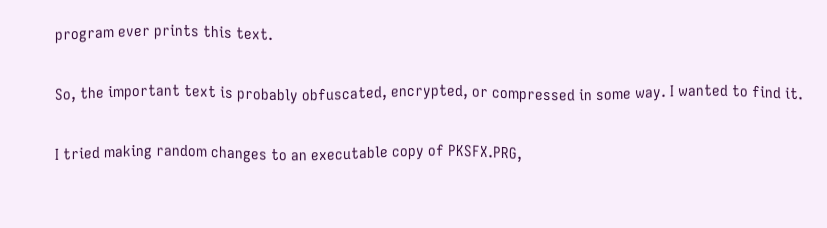program ever prints this text.

So, the important text is probably obfuscated, encrypted, or compressed in some way. I wanted to find it.

I tried making random changes to an executable copy of PKSFX.PRG,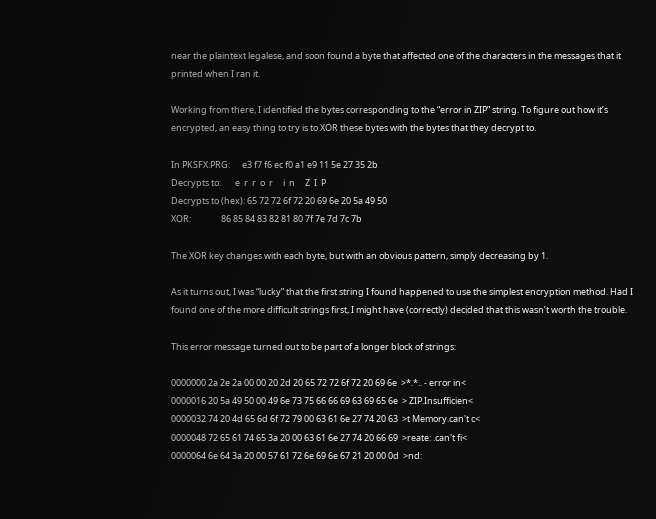near the plaintext legalese, and soon found a byte that affected one of the characters in the messages that it printed when I ran it.

Working from there, I identified the bytes corresponding to the “error in ZIP” string. To figure out how it’s encrypted, an easy thing to try is to XOR these bytes with the bytes that they decrypt to.

In PKSFX.PRG:      e3 f7 f6 ec f0 a1 e9 11 5e 27 35 2b
Decrypts to:       e  r  r  o  r     i  n     Z  I  P
Decrypts to (hex): 65 72 72 6f 72 20 69 6e 20 5a 49 50
XOR:               86 85 84 83 82 81 80 7f 7e 7d 7c 7b

The XOR key changes with each byte, but with an obvious pattern, simply decreasing by 1.

As it turns out, I was “lucky” that the first string I found happened to use the simplest encryption method. Had I found one of the more difficult strings first, I might have (correctly) decided that this wasn’t worth the trouble.

This error message turned out to be part of a longer block of strings:

0000000 2a 2e 2a 00 00 20 2d 20 65 72 72 6f 72 20 69 6e  >*.*.. - error in<
0000016 20 5a 49 50 00 49 6e 73 75 66 66 69 63 69 65 6e  > ZIP.Insufficien<
0000032 74 20 4d 65 6d 6f 72 79 00 63 61 6e 27 74 20 63  >t Memory.can't c<
0000048 72 65 61 74 65 3a 20 00 63 61 6e 27 74 20 66 69  >reate: .can't fi<
0000064 6e 64 3a 20 00 57 61 72 6e 69 6e 67 21 20 00 0d  >nd: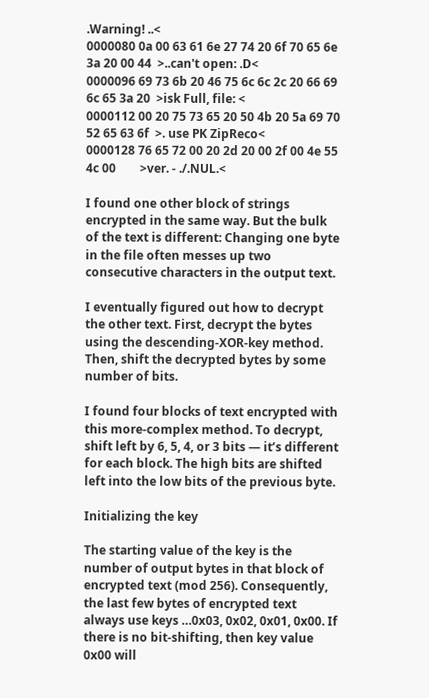.Warning! ..<
0000080 0a 00 63 61 6e 27 74 20 6f 70 65 6e 3a 20 00 44  >..can't open: .D<
0000096 69 73 6b 20 46 75 6c 6c 2c 20 66 69 6c 65 3a 20  >isk Full, file: <
0000112 00 20 75 73 65 20 50 4b 20 5a 69 70 52 65 63 6f  >. use PK ZipReco<
0000128 76 65 72 00 20 2d 20 00 2f 00 4e 55 4c 00        >ver. - ./.NUL.<

I found one other block of strings encrypted in the same way. But the bulk of the text is different: Changing one byte in the file often messes up two consecutive characters in the output text.

I eventually figured out how to decrypt the other text. First, decrypt the bytes using the descending-XOR-key method. Then, shift the decrypted bytes by some number of bits.

I found four blocks of text encrypted with this more-complex method. To decrypt, shift left by 6, 5, 4, or 3 bits — it’s different for each block. The high bits are shifted left into the low bits of the previous byte.

Initializing the key

The starting value of the key is the number of output bytes in that block of encrypted text (mod 256). Consequently, the last few bytes of encrypted text always use keys …0x03, 0x02, 0x01, 0x00. If there is no bit-shifting, then key value 0x00 will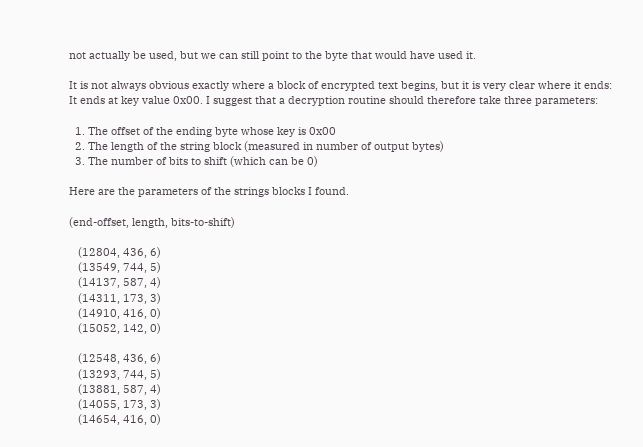not actually be used, but we can still point to the byte that would have used it.

It is not always obvious exactly where a block of encrypted text begins, but it is very clear where it ends: It ends at key value 0x00. I suggest that a decryption routine should therefore take three parameters:

  1. The offset of the ending byte whose key is 0x00
  2. The length of the string block (measured in number of output bytes)
  3. The number of bits to shift (which can be 0)

Here are the parameters of the strings blocks I found.

(end-offset, length, bits-to-shift)

   (12804, 436, 6)
   (13549, 744, 5)
   (14137, 587, 4)
   (14311, 173, 3)
   (14910, 416, 0)
   (15052, 142, 0)

   (12548, 436, 6)
   (13293, 744, 5)
   (13881, 587, 4)
   (14055, 173, 3)
   (14654, 416, 0)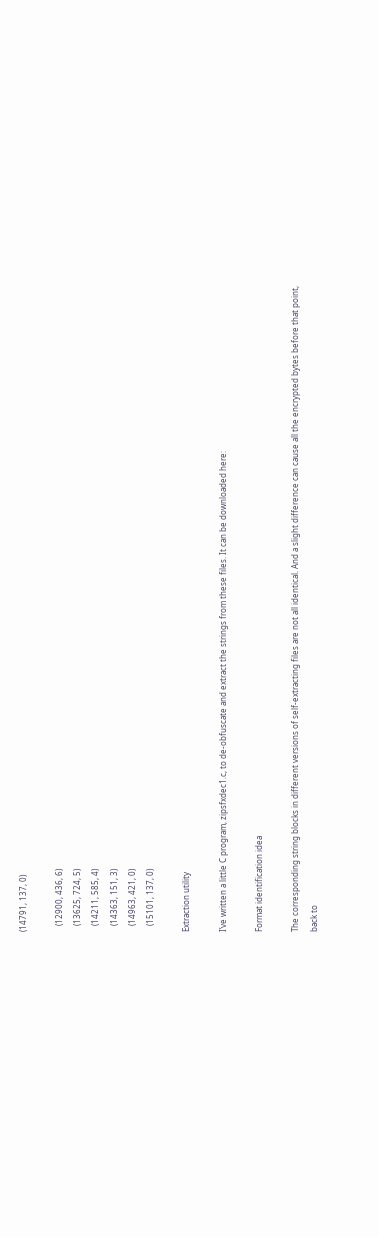(14791, 137, 0)

   (12900, 436, 6)
   (13625, 724, 5)
   (14211, 585, 4)
   (14363, 151, 3)
   (14963, 421, 0)
   (15101, 137, 0)

Extraction utility

I’ve written a little C program, zipsfxdec1.c, to de-obfuscate and extract the strings from these files. It can be downloaded here:

Format identification idea

The corresponding string blocks in different versions of self-extracting files are not all identical. And a slight difference can cause all the encrypted bytes before that point, back to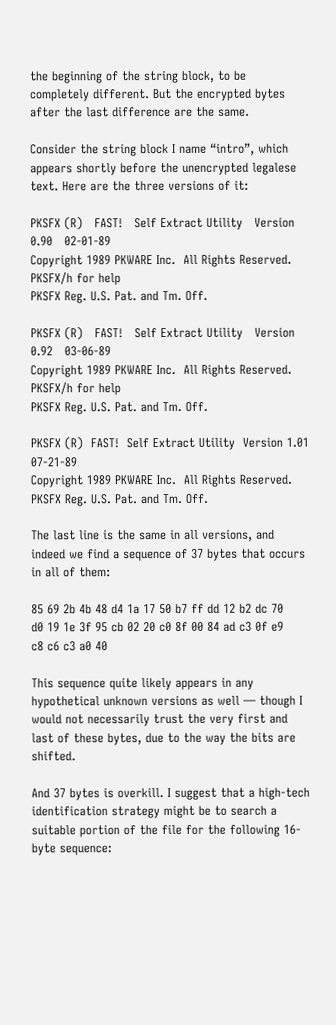the beginning of the string block, to be completely different. But the encrypted bytes after the last difference are the same.

Consider the string block I name “intro”, which appears shortly before the unencrypted legalese text. Here are the three versions of it:

PKSFX (R)   FAST!   Self Extract Utility   Version 0.90   02-01-89
Copyright 1989 PKWARE Inc.  All Rights Reserved.  PKSFX/h for help
PKSFX Reg. U.S. Pat. and Tm. Off.

PKSFX (R)   FAST!   Self Extract Utility   Version 0.92   03-06-89
Copyright 1989 PKWARE Inc.  All Rights Reserved.  PKSFX/h for help
PKSFX Reg. U.S. Pat. and Tm. Off.

PKSFX (R)  FAST!  Self Extract Utility  Version 1.01  07-21-89
Copyright 1989 PKWARE Inc.  All Rights Reserved.
PKSFX Reg. U.S. Pat. and Tm. Off.

The last line is the same in all versions, and indeed we find a sequence of 37 bytes that occurs in all of them:

85 69 2b 4b 48 d4 1a 17 50 b7 ff dd 12 b2 dc 70
d0 19 1e 3f 95 cb 02 20 c0 8f 00 84 ad c3 0f e9
c8 c6 c3 a0 40

This sequence quite likely appears in any hypothetical unknown versions as well — though I would not necessarily trust the very first and last of these bytes, due to the way the bits are shifted.

And 37 bytes is overkill. I suggest that a high-tech identification strategy might be to search a suitable portion of the file for the following 16-byte sequence: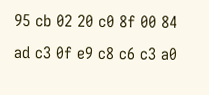95 cb 02 20 c0 8f 00 84 ad c3 0f e9 c8 c6 c3 a0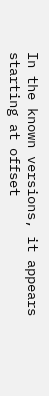In the known versions, it appears starting at offset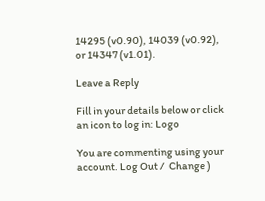14295 (v0.90), 14039 (v0.92), or 14347 (v1.01).

Leave a Reply

Fill in your details below or click an icon to log in: Logo

You are commenting using your account. Log Out /  Change )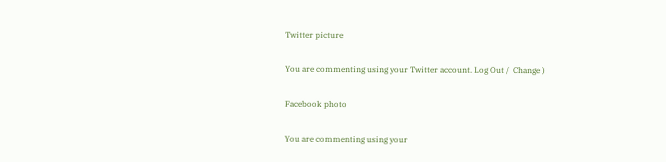Twitter picture

You are commenting using your Twitter account. Log Out /  Change )

Facebook photo

You are commenting using your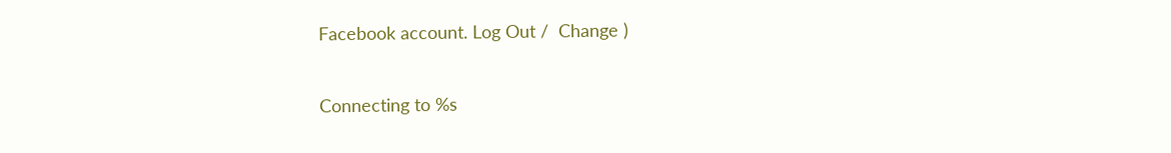Facebook account. Log Out /  Change )

Connecting to %s